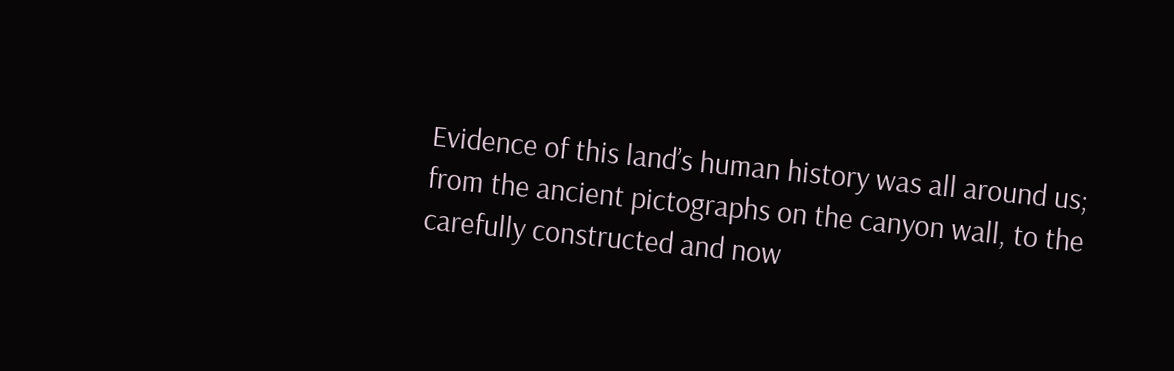Evidence of this land’s human history was all around us; from the ancient pictographs on the canyon wall, to the carefully constructed and now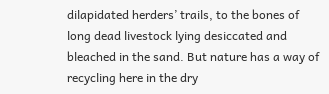dilapidated herders’ trails, to the bones of long dead livestock lying desiccated and bleached in the sand. But nature has a way of recycling here in the dry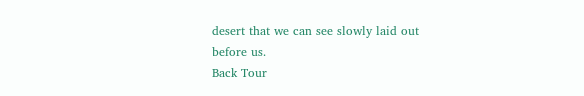desert that we can see slowly laid out before us.
Back Tour